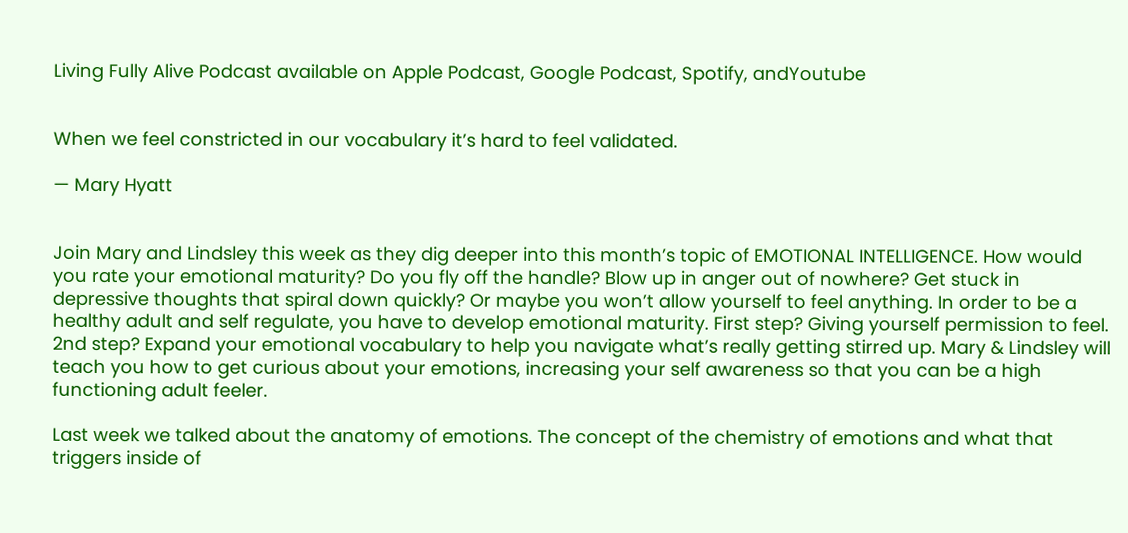Living Fully Alive Podcast available on Apple Podcast, Google Podcast, Spotify, andYoutube


When we feel constricted in our vocabulary it’s hard to feel validated.

— Mary Hyatt


Join Mary and Lindsley this week as they dig deeper into this month’s topic of EMOTIONAL INTELLIGENCE. How would you rate your emotional maturity? Do you fly off the handle? Blow up in anger out of nowhere? Get stuck in depressive thoughts that spiral down quickly? Or maybe you won’t allow yourself to feel anything. In order to be a healthy adult and self regulate, you have to develop emotional maturity. First step? Giving yourself permission to feel. 2nd step? Expand your emotional vocabulary to help you navigate what’s really getting stirred up. Mary & Lindsley will teach you how to get curious about your emotions, increasing your self awareness so that you can be a high functioning adult feeler.

Last week we talked about the anatomy of emotions. The concept of the chemistry of emotions and what that triggers inside of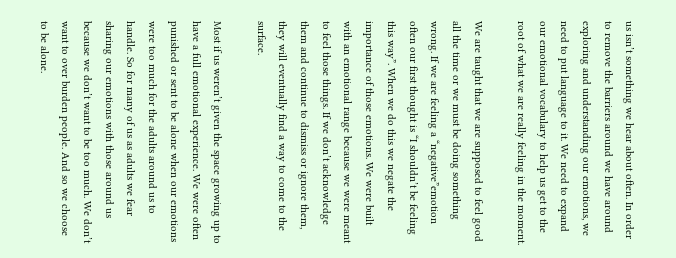us isn’t something we hear about often. In order to remove the barriers around we have around exploring and understanding our emotions, we need to put language to it. We need to expand our emotional vocabulary to help us get to the root of what we are really feeling in the moment.

We are taught that we are supposed to feel good all the time or we must be doing something wrong. If we are feeling a “negative”emotion often our first thought is “I shouldn’t be feeling this way”. When we do this we negate the importance of those emotions. We were built with an emotional range because we were meant to feel those things. If we don’t acknowledge them and continue to dismiss or ignore them, they will eventually find a way to come to the surface.

Most if us weren’t given the space growing up to have a full emotional experience. We were often punished or sent to be alone when our emotions were too much for the adults around us to handle. So for many of us as adults we fear sharing our emotions with those around us because we don’t want to be too much. We don’t want to over burden people. And so we choose to be alone.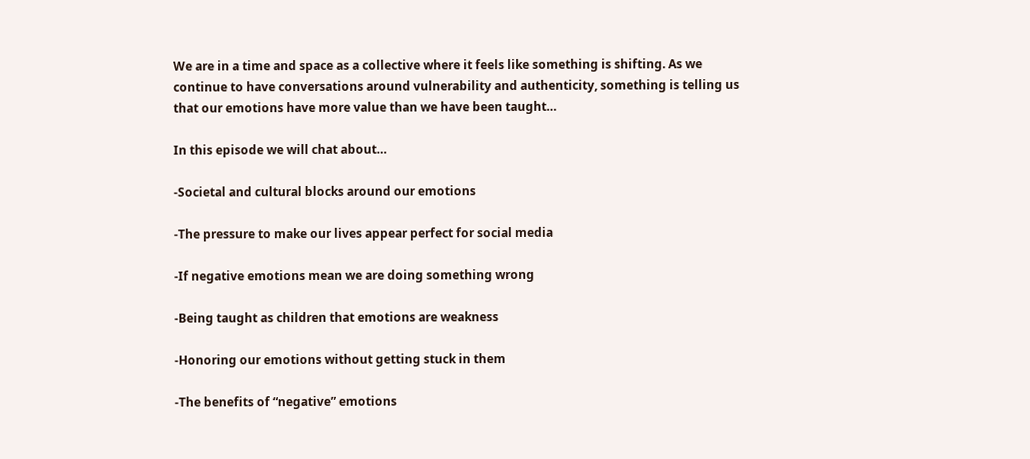We are in a time and space as a collective where it feels like something is shifting. As we continue to have conversations around vulnerability and authenticity, something is telling us that our emotions have more value than we have been taught…

In this episode we will chat about…

-Societal and cultural blocks around our emotions

-The pressure to make our lives appear perfect for social media

-If negative emotions mean we are doing something wrong

-Being taught as children that emotions are weakness

-Honoring our emotions without getting stuck in them

-The benefits of “negative” emotions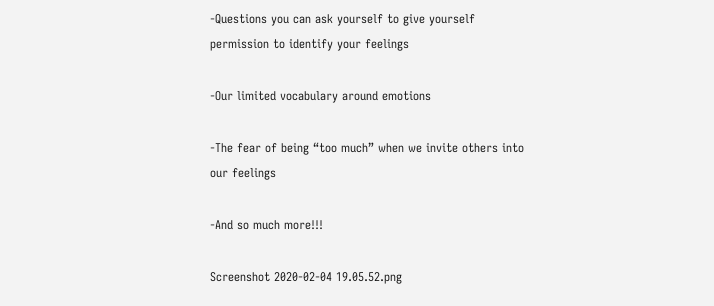-Questions you can ask yourself to give yourself permission to identify your feelings

-Our limited vocabulary around emotions

-The fear of being “too much” when we invite others into our feelings

-And so much more!!!

Screenshot 2020-02-04 19.05.52.png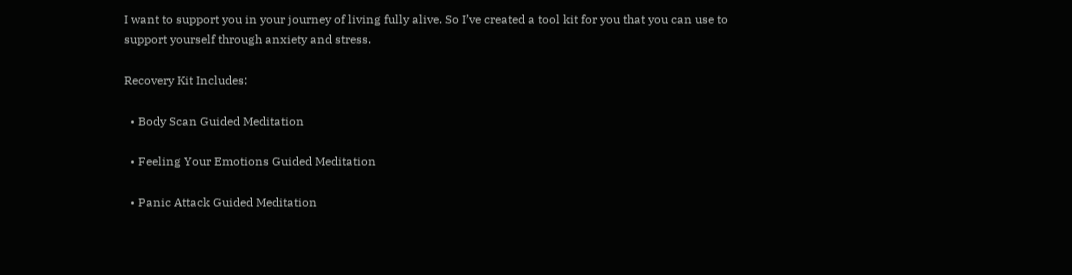I want to support you in your journey of living fully alive. So I’ve created a tool kit for you that you can use to support yourself through anxiety and stress.

Recovery Kit Includes:

  • Body Scan Guided Meditation

  • Feeling Your Emotions Guided Meditation

  • Panic Attack Guided Meditation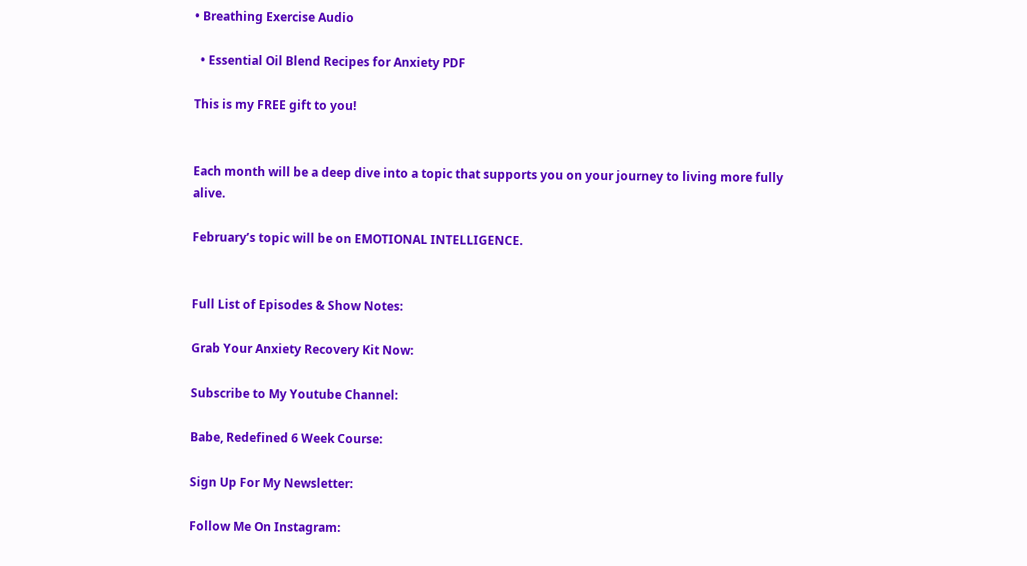• Breathing Exercise Audio

  • Essential Oil Blend Recipes for Anxiety PDF

This is my FREE gift to you!


Each month will be a deep dive into a topic that supports you on your journey to living more fully alive.

February’s topic will be on EMOTIONAL INTELLIGENCE.


Full List of Episodes & Show Notes:

Grab Your Anxiety Recovery Kit Now:

Subscribe to My Youtube Channel:

Babe, Redefined 6 Week Course:

Sign Up For My Newsletter:

Follow Me On Instagram: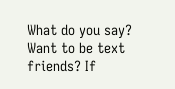What do you say? Want to be text friends? If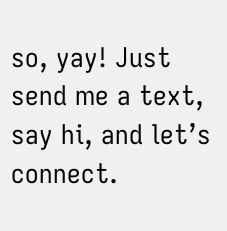so, yay! Just send me a text, say hi, and let’s connect.